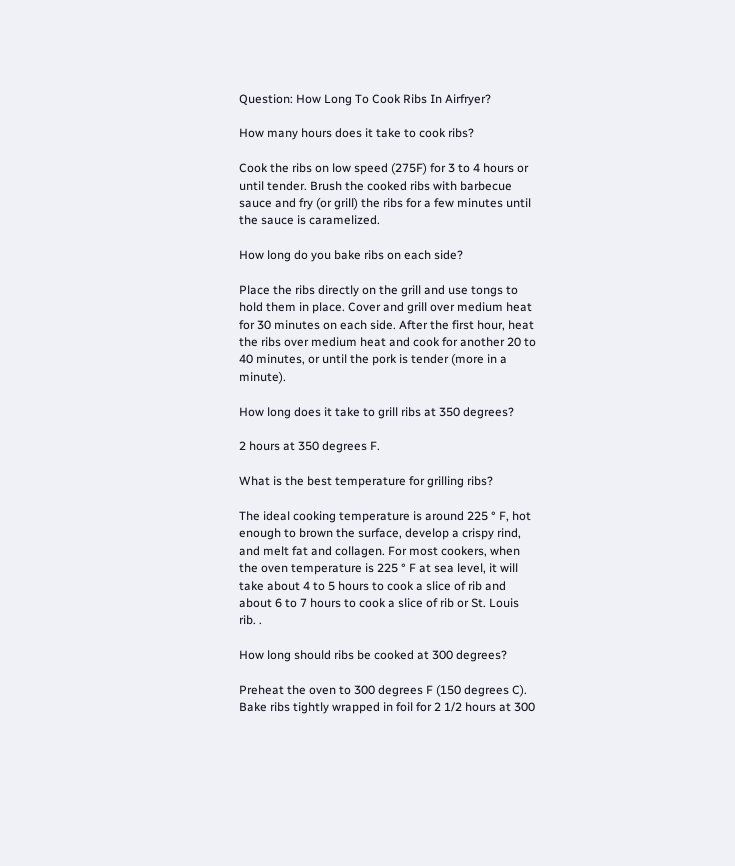Question: How Long To Cook Ribs In Airfryer?

How many hours does it take to cook ribs?

Cook the ribs on low speed (275F) for 3 to 4 hours or until tender. Brush the cooked ribs with barbecue sauce and fry (or grill) the ribs for a few minutes until the sauce is caramelized.

How long do you bake ribs on each side?

Place the ribs directly on the grill and use tongs to hold them in place. Cover and grill over medium heat for 30 minutes on each side. After the first hour, heat the ribs over medium heat and cook for another 20 to 40 minutes, or until the pork is tender (more in a minute).

How long does it take to grill ribs at 350 degrees?

2 hours at 350 degrees F.

What is the best temperature for grilling ribs?

The ideal cooking temperature is around 225 ° F, hot enough to brown the surface, develop a crispy rind, and melt fat and collagen. For most cookers, when the oven temperature is 225 ° F at sea level, it will take about 4 to 5 hours to cook a slice of rib and about 6 to 7 hours to cook a slice of rib or St. Louis rib. .

How long should ribs be cooked at 300 degrees?

Preheat the oven to 300 degrees F (150 degrees C). Bake ribs tightly wrapped in foil for 2 1/2 hours at 300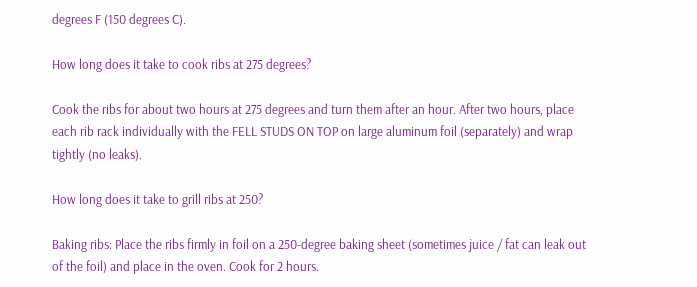degrees F (150 degrees C).

How long does it take to cook ribs at 275 degrees?

Cook the ribs for about two hours at 275 degrees and turn them after an hour. After two hours, place each rib rack individually with the FELL STUDS ON TOP on large aluminum foil (separately) and wrap tightly (no leaks).

How long does it take to grill ribs at 250?

Baking ribs: Place the ribs firmly in foil on a 250-degree baking sheet (sometimes juice / fat can leak out of the foil) and place in the oven. Cook for 2 hours.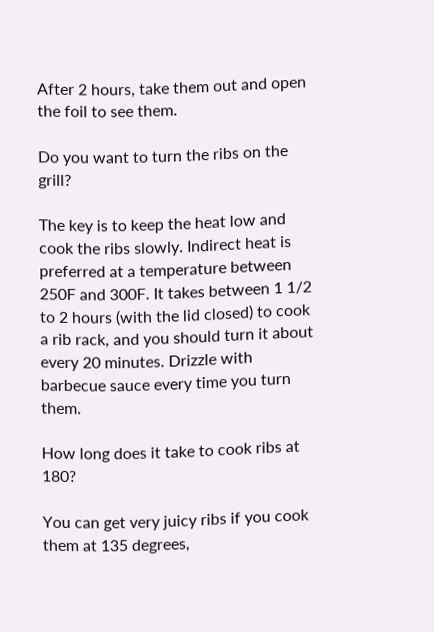After 2 hours, take them out and open the foil to see them.

Do you want to turn the ribs on the grill?

The key is to keep the heat low and cook the ribs slowly. Indirect heat is preferred at a temperature between 250F and 300F. It takes between 1 1/2 to 2 hours (with the lid closed) to cook a rib rack, and you should turn it about every 20 minutes. Drizzle with barbecue sauce every time you turn them.

How long does it take to cook ribs at 180?

You can get very juicy ribs if you cook them at 135 degrees,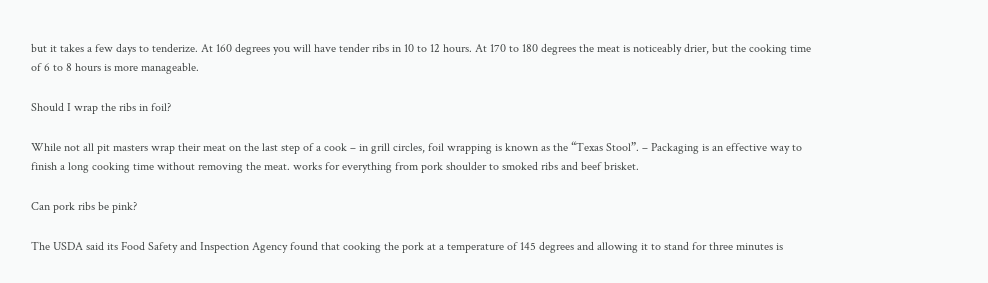but it takes a few days to tenderize. At 160 degrees you will have tender ribs in 10 to 12 hours. At 170 to 180 degrees the meat is noticeably drier, but the cooking time of 6 to 8 hours is more manageable.

Should I wrap the ribs in foil?

While not all pit masters wrap their meat on the last step of a cook – in grill circles, foil wrapping is known as the “Texas Stool”. – Packaging is an effective way to finish a long cooking time without removing the meat. works for everything from pork shoulder to smoked ribs and beef brisket.

Can pork ribs be pink?

The USDA said its Food Safety and Inspection Agency found that cooking the pork at a temperature of 145 degrees and allowing it to stand for three minutes is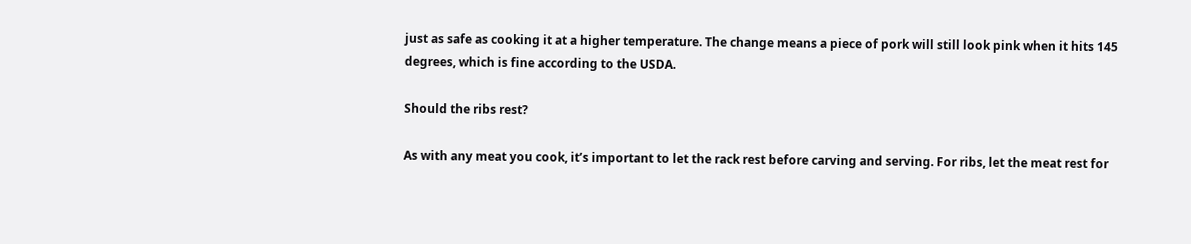just as safe as cooking it at a higher temperature. The change means a piece of pork will still look pink when it hits 145 degrees, which is fine according to the USDA.

Should the ribs rest?

As with any meat you cook, it’s important to let the rack rest before carving and serving. For ribs, let the meat rest for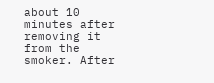about 10 minutes after removing it from the smoker. After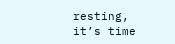resting, it’s time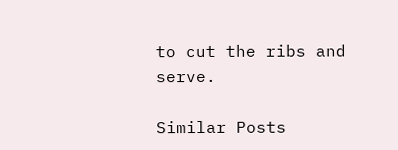to cut the ribs and serve.

Similar Posts